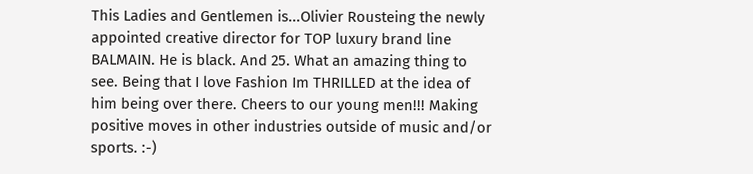This Ladies and Gentlemen is...Olivier Rousteing the newly appointed creative director for TOP luxury brand line BALMAIN. He is black. And 25. What an amazing thing to see. Being that I love Fashion Im THRILLED at the idea of him being over there. Cheers to our young men!!! Making positive moves in other industries outside of music and/or sports. :-)